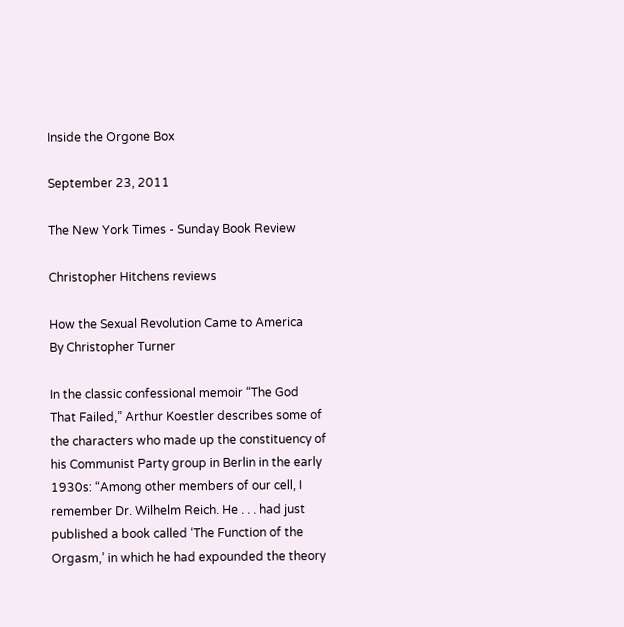Inside the Orgone Box

September 23, 2011

The New York Times - Sunday Book Review

Christopher Hitchens reviews

How the Sexual Revolution Came to America
By Christopher Turner

In the classic confessional memoir “The God That Failed,” Arthur Koestler describes some of the characters who made up the constituency of his Communist Party group in Berlin in the early 1930s: “Among other members of our cell, I remember Dr. Wilhelm Reich. He . . . had just published a book called ‘The Function of the Orgasm,’ in which he had expounded the theory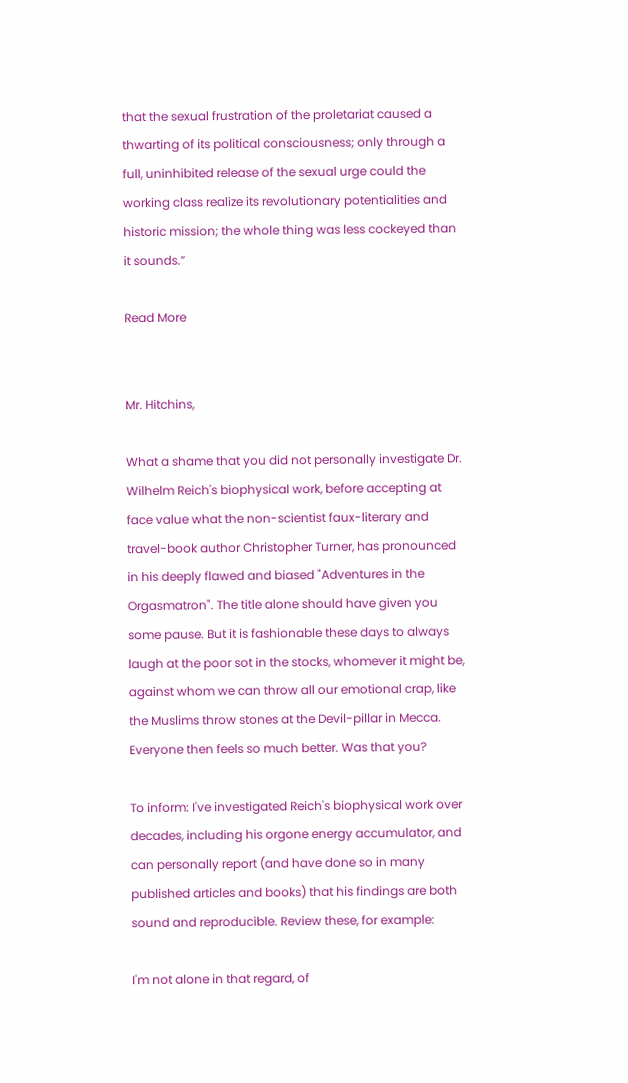that the sexual frustration of the proletariat caused a thwarting of its political consciousness; only through a full, uninhibited release of the sexual urge could the working class realize its revolutionary potentialities and historic mission; the whole thing was less cockeyed than it sounds.”

Read More


Mr. Hitchins,

What a shame that you did not personally investigate Dr. Wilhelm Reich's biophysical work, before accepting at face value what the non-scientist faux-literary and travel-book author Christopher Turner, has pronounced in his deeply flawed and biased "Adventures in the Orgasmatron". The title alone should have given you some pause. But it is fashionable these days to always laugh at the poor sot in the stocks, whomever it might be, against whom we can throw all our emotional crap, like the Muslims throw stones at the Devil-pillar in Mecca. Everyone then feels so much better. Was that you?

To inform: I've investigated Reich's biophysical work over decades, including his orgone energy accumulator, and can personally report (and have done so in many published articles and books) that his findings are both sound and reproducible. Review these, for example:

I'm not alone in that regard, of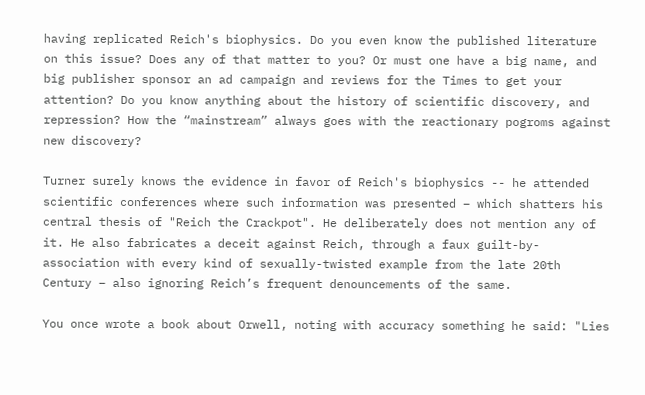having replicated Reich's biophysics. Do you even know the published literature on this issue? Does any of that matter to you? Or must one have a big name, and big publisher sponsor an ad campaign and reviews for the Times to get your attention? Do you know anything about the history of scientific discovery, and repression? How the “mainstream” always goes with the reactionary pogroms against new discovery?

Turner surely knows the evidence in favor of Reich's biophysics -- he attended scientific conferences where such information was presented – which shatters his central thesis of "Reich the Crackpot". He deliberately does not mention any of it. He also fabricates a deceit against Reich, through a faux guilt-by-association with every kind of sexually-twisted example from the late 20th Century – also ignoring Reich’s frequent denouncements of the same.

You once wrote a book about Orwell, noting with accuracy something he said: "Lies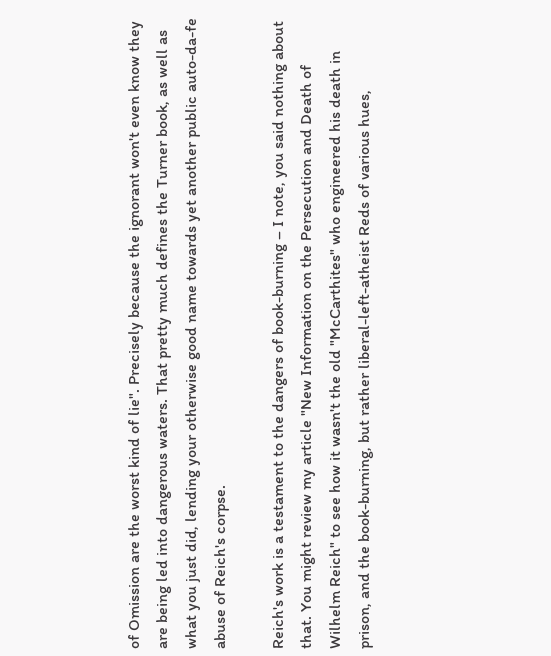of Omission are the worst kind of lie". Precisely because the ignorant won't even know they are being led into dangerous waters. That pretty much defines the Turner book, as well as what you just did, lending your otherwise good name towards yet another public auto-da-fe abuse of Reich's corpse.

Reich's work is a testament to the dangers of book-burning – I note, you said nothing about that. You might review my article "New Information on the Persecution and Death of Wilhelm Reich" to see how it wasn't the old "McCarthites" who engineered his death in prison, and the book-burning, but rather liberal-left-atheist Reds of various hues,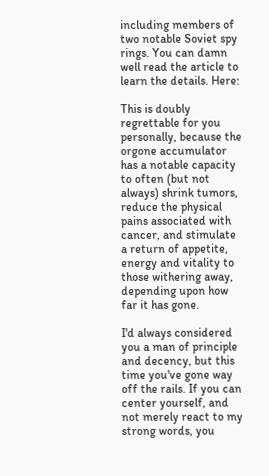including members of two notable Soviet spy rings. You can damn well read the article to learn the details. Here:

This is doubly regrettable for you personally, because the orgone accumulator has a notable capacity to often (but not always) shrink tumors, reduce the physical pains associated with cancer, and stimulate a return of appetite, energy and vitality to those withering away, depending upon how far it has gone.

I'd always considered you a man of principle and decency, but this time you've gone way off the rails. If you can center yourself, and not merely react to my strong words, you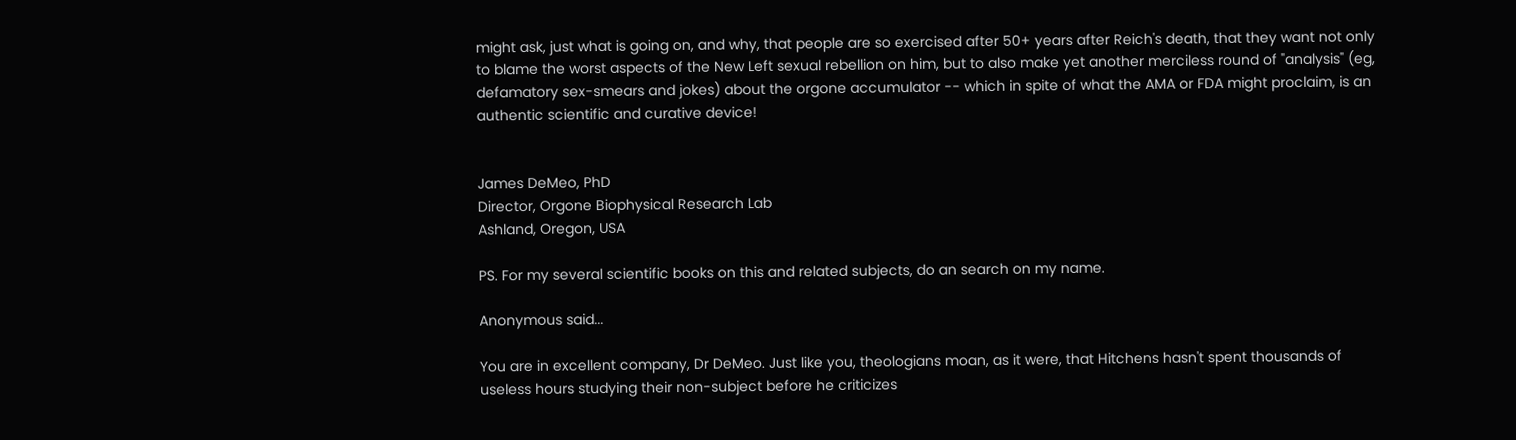might ask, just what is going on, and why, that people are so exercised after 50+ years after Reich's death, that they want not only to blame the worst aspects of the New Left sexual rebellion on him, but to also make yet another merciless round of "analysis" (eg, defamatory sex-smears and jokes) about the orgone accumulator -- which in spite of what the AMA or FDA might proclaim, is an authentic scientific and curative device!


James DeMeo, PhD
Director, Orgone Biophysical Research Lab
Ashland, Oregon, USA

PS. For my several scientific books on this and related subjects, do an search on my name.

Anonymous said...

You are in excellent company, Dr DeMeo. Just like you, theologians moan, as it were, that Hitchens hasn't spent thousands of useless hours studying their non-subject before he criticizes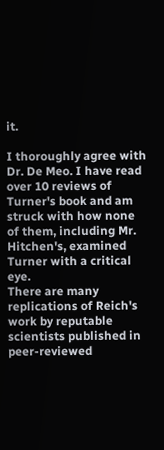it.

I thoroughly agree with Dr. De Meo. I have read over 10 reviews of Turner's book and am struck with how none of them, including Mr. Hitchen's, examined Turner with a critical eye.
There are many replications of Reich's work by reputable scientists published in peer-reviewed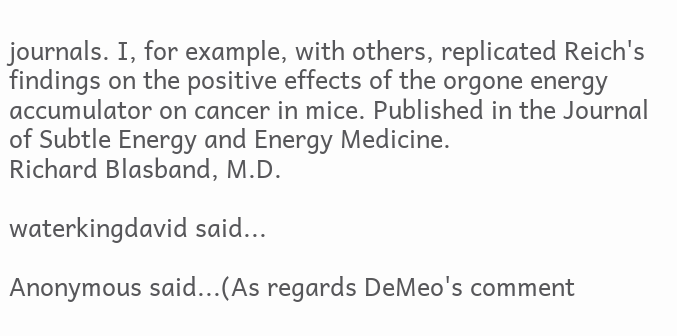journals. I, for example, with others, replicated Reich's findings on the positive effects of the orgone energy accumulator on cancer in mice. Published in the Journal of Subtle Energy and Energy Medicine.
Richard Blasband, M.D.

waterkingdavid said...

Anonymous said...(As regards DeMeo's comment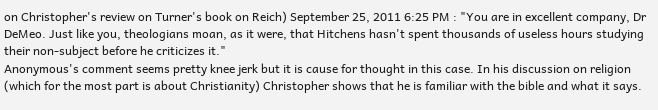on Christopher's review on Turner's book on Reich) September 25, 2011 6:25 PM : "You are in excellent company, Dr DeMeo. Just like you, theologians moan, as it were, that Hitchens hasn't spent thousands of useless hours studying their non-subject before he criticizes it."
Anonymous's comment seems pretty knee jerk but it is cause for thought in this case. In his discussion on religion (which for the most part is about Christianity) Christopher shows that he is familiar with the bible and what it says.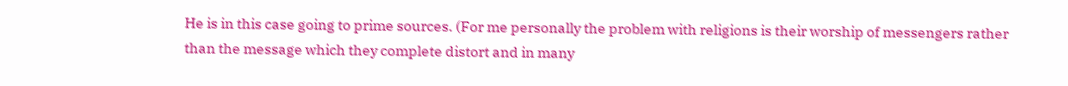He is in this case going to prime sources. (For me personally the problem with religions is their worship of messengers rather than the message which they complete distort and in many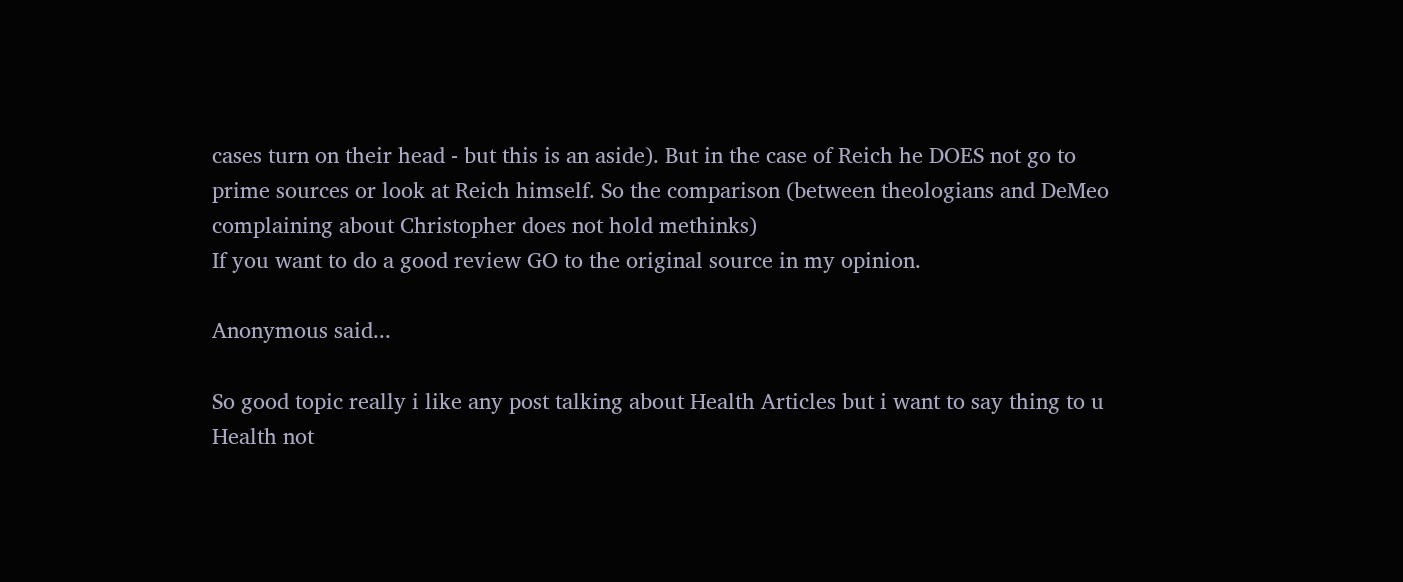cases turn on their head - but this is an aside). But in the case of Reich he DOES not go to prime sources or look at Reich himself. So the comparison (between theologians and DeMeo complaining about Christopher does not hold methinks)
If you want to do a good review GO to the original source in my opinion.

Anonymous said...

So good topic really i like any post talking about Health Articles but i want to say thing to u Health not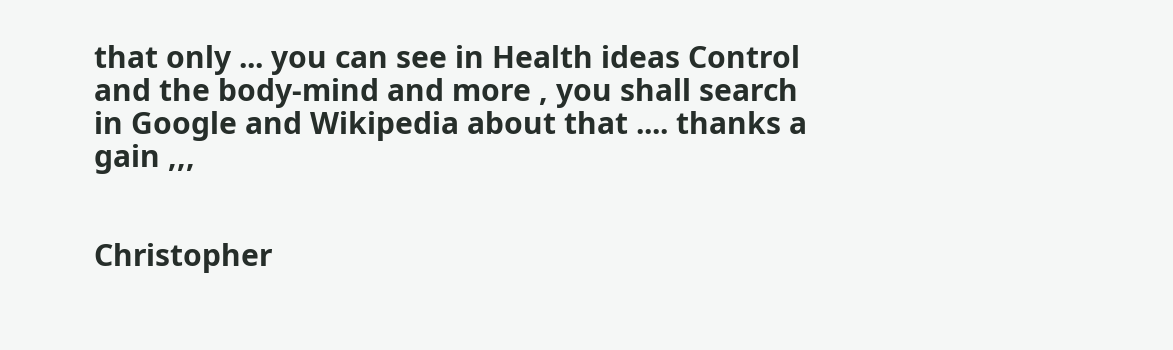that only ... you can see in Health ideas Control and the body-mind and more , you shall search in Google and Wikipedia about that .... thanks a gain ,,,


Christopher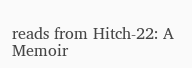reads from Hitch-22: A Memoir